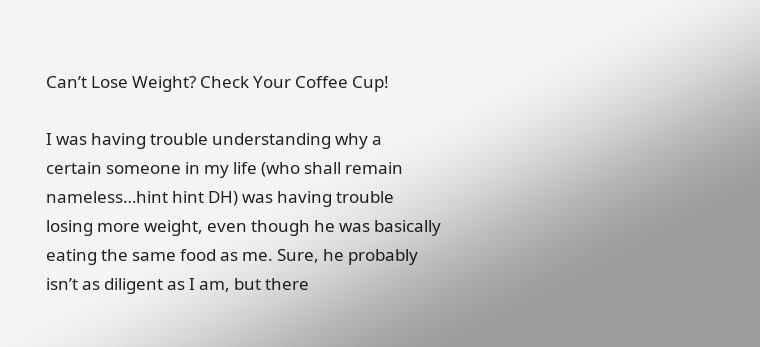Can’t Lose Weight? Check Your Coffee Cup!

I was having trouble understanding why a certain someone in my life (who shall remain nameless…hint hint DH) was having trouble losing more weight, even though he was basically eating the same food as me. Sure, he probably isn’t as diligent as I am, but there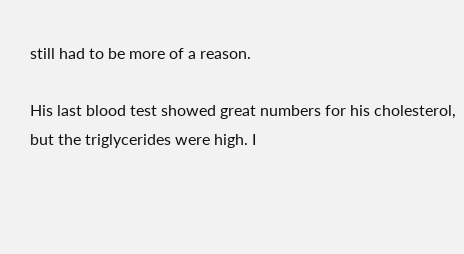still had to be more of a reason.

His last blood test showed great numbers for his cholesterol, but the triglycerides were high. I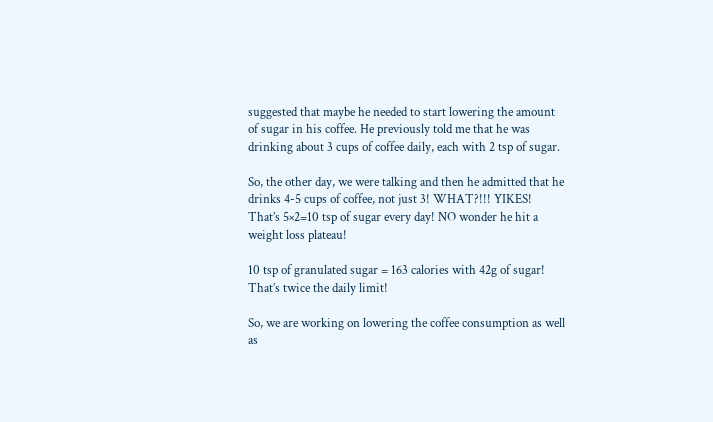suggested that maybe he needed to start lowering the amount of sugar in his coffee. He previously told me that he was drinking about 3 cups of coffee daily, each with 2 tsp of sugar.

So, the other day, we were talking and then he admitted that he drinks 4-5 cups of coffee, not just 3! WHAT?!!! YIKES! That’s 5×2=10 tsp of sugar every day! NO wonder he hit a weight loss plateau!

10 tsp of granulated sugar = 163 calories with 42g of sugar! That’s twice the daily limit!

So, we are working on lowering the coffee consumption as well as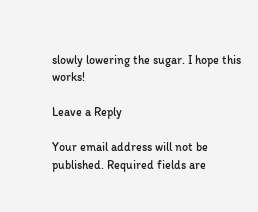slowly lowering the sugar. I hope this works!

Leave a Reply

Your email address will not be published. Required fields are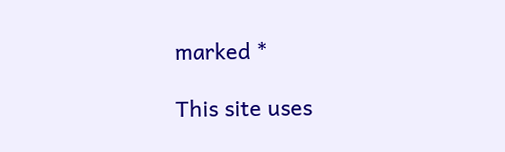marked *

This site uses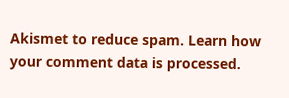Akismet to reduce spam. Learn how your comment data is processed.